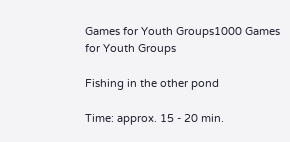Games for Youth Groups1000 Games for Youth Groups

Fishing in the other pond

Time: approx. 15 - 20 min.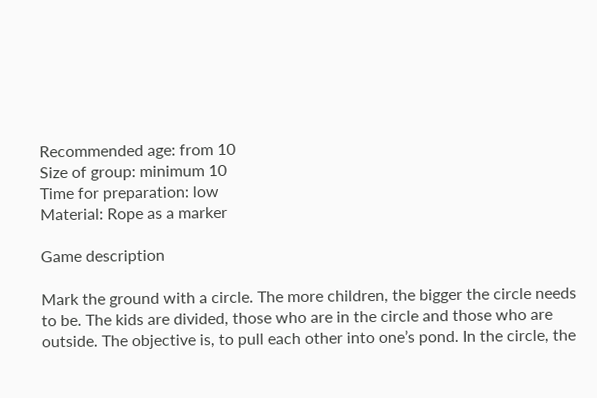Recommended age: from 10
Size of group: minimum 10
Time for preparation: low
Material: Rope as a marker

Game description

Mark the ground with a circle. The more children, the bigger the circle needs to be. The kids are divided, those who are in the circle and those who are outside. The objective is, to pull each other into one’s pond. In the circle, the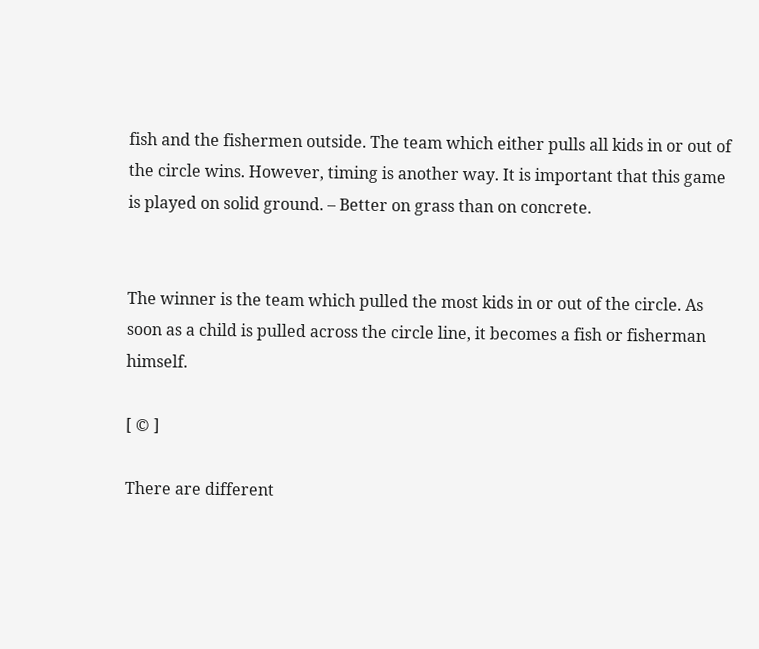fish and the fishermen outside. The team which either pulls all kids in or out of the circle wins. However, timing is another way. It is important that this game is played on solid ground. – Better on grass than on concrete.


The winner is the team which pulled the most kids in or out of the circle. As soon as a child is pulled across the circle line, it becomes a fish or fisherman himself.

[ © ]

There are different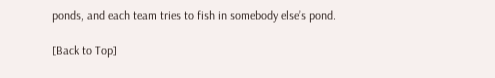ponds, and each team tries to fish in somebody else’s pond.

[Back to Top]